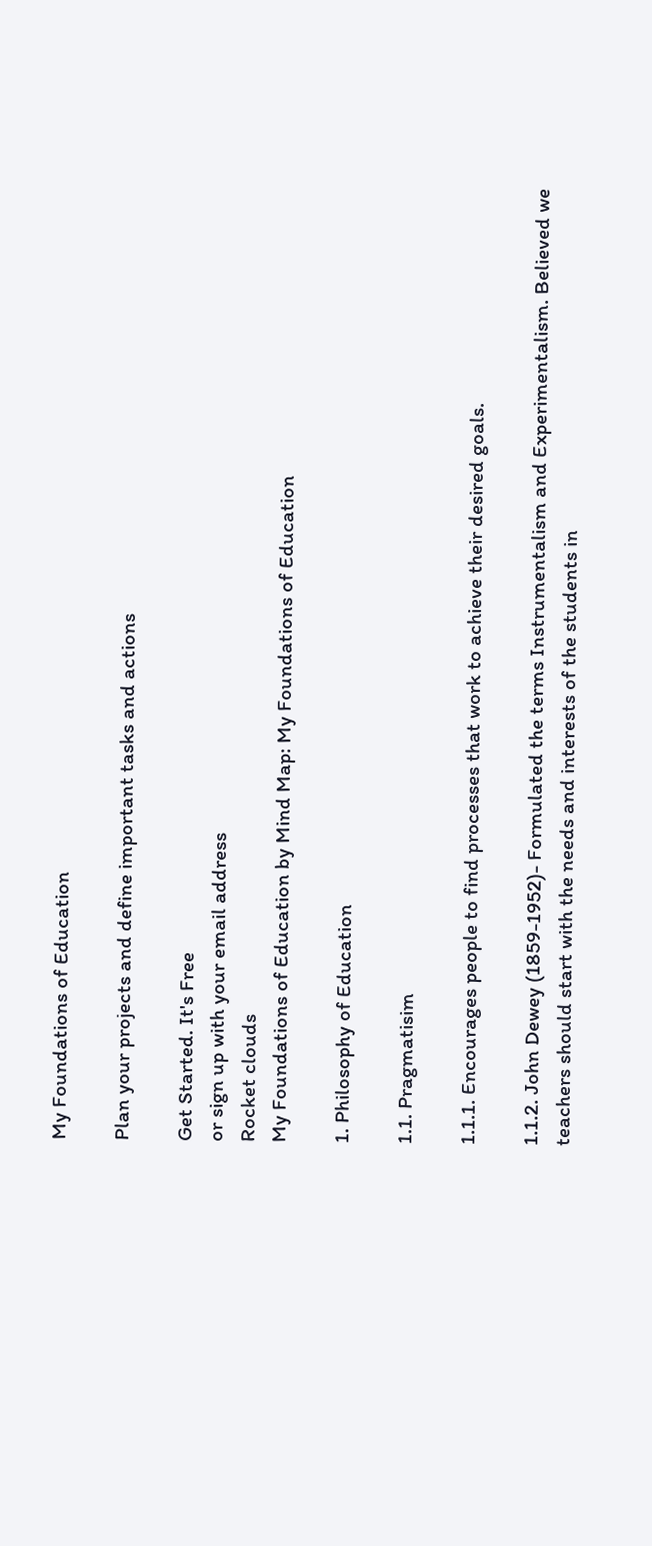My Foundations of Education

Plan your projects and define important tasks and actions

Get Started. It's Free
or sign up with your email address
Rocket clouds
My Foundations of Education by Mind Map: My Foundations of Education

1. Philosophy of Education

1.1. Pragmatisim

1.1.1. Encourages people to find processes that work to achieve their desired goals.

1.1.2. John Dewey (1859-1952)- Formulated the terms Instrumentalism and Experimentalism. Believed we teachers should start with the needs and interests of the students in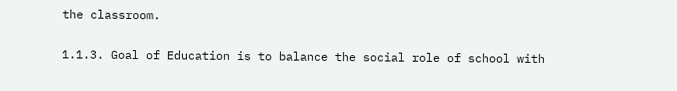the classroom.

1.1.3. Goal of Education is to balance the social role of school with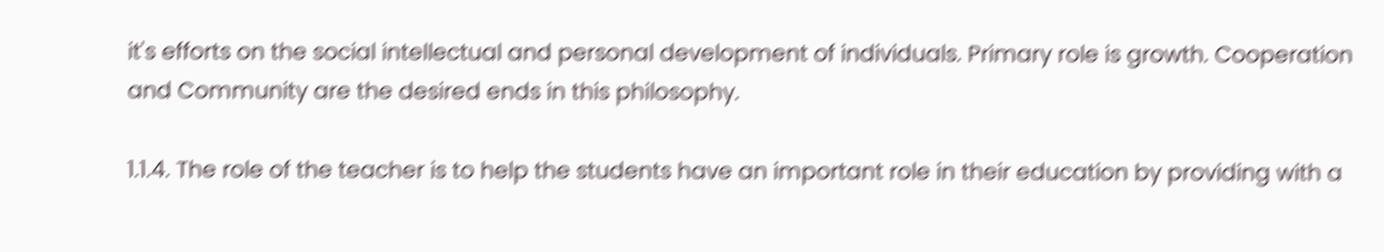it's efforts on the social intellectual and personal development of individuals. Primary role is growth. Cooperation and Community are the desired ends in this philosophy.

1.1.4. The role of the teacher is to help the students have an important role in their education by providing with a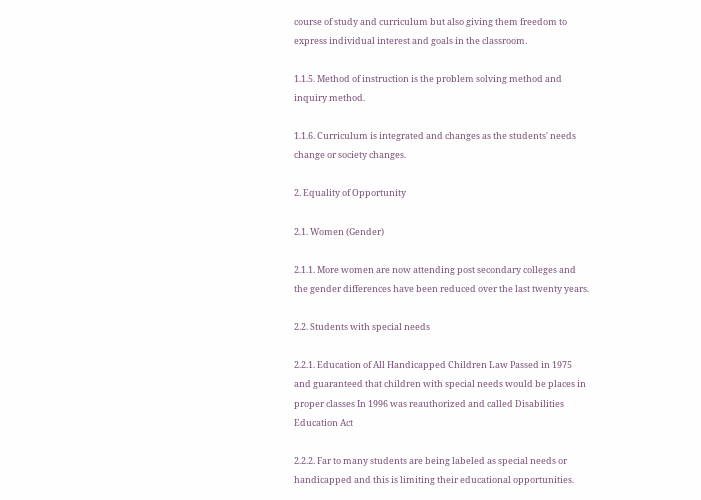course of study and curriculum but also giving them freedom to express individual interest and goals in the classroom.

1.1.5. Method of instruction is the problem solving method and inquiry method.

1.1.6. Curriculum is integrated and changes as the students' needs change or society changes.

2. Equality of Opportunity

2.1. Women (Gender)

2.1.1. More women are now attending post secondary colleges and the gender differences have been reduced over the last twenty years.

2.2. Students with special needs

2.2.1. Education of All Handicapped Children Law Passed in 1975 and guaranteed that children with special needs would be places in proper classes In 1996 was reauthorized and called Disabilities Education Act

2.2.2. Far to many students are being labeled as special needs or handicapped and this is limiting their educational opportunities.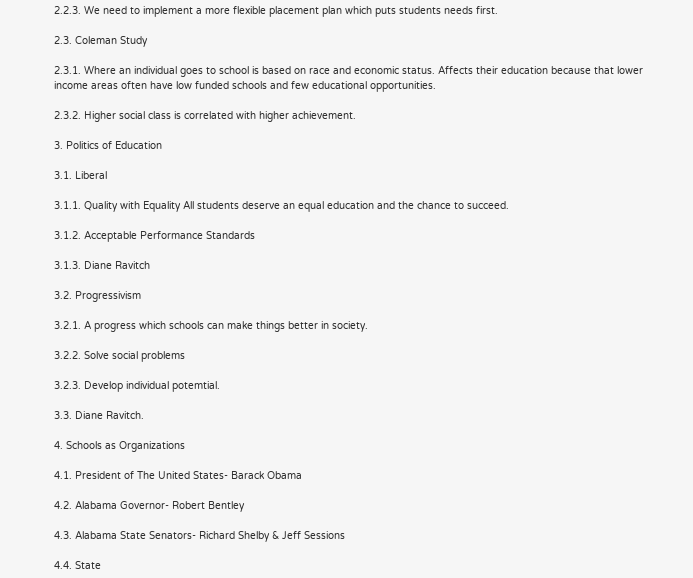2.2.3. We need to implement a more flexible placement plan which puts students needs first.

2.3. Coleman Study

2.3.1. Where an individual goes to school is based on race and economic status. Affects their education because that lower income areas often have low funded schools and few educational opportunities.

2.3.2. Higher social class is correlated with higher achievement.

3. Politics of Education

3.1. Liberal

3.1.1. Quality with Equality All students deserve an equal education and the chance to succeed.

3.1.2. Acceptable Performance Standards

3.1.3. Diane Ravitch

3.2. Progressivism

3.2.1. A progress which schools can make things better in society.

3.2.2. Solve social problems

3.2.3. Develop individual potemtial.

3.3. Diane Ravitch.

4. Schools as Organizations

4.1. President of The United States- Barack Obama

4.2. Alabama Governor- Robert Bentley

4.3. Alabama State Senators- Richard Shelby & Jeff Sessions

4.4. State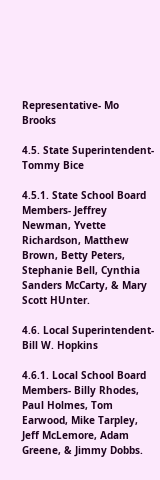Representative- Mo Brooks

4.5. State Superintendent- Tommy Bice

4.5.1. State School Board Members- Jeffrey Newman, Yvette Richardson, Matthew Brown, Betty Peters, Stephanie Bell, Cynthia Sanders McCarty, & Mary Scott HUnter.

4.6. Local Superintendent- Bill W. Hopkins

4.6.1. Local School Board Members- Billy Rhodes, Paul Holmes, Tom Earwood, Mike Tarpley, Jeff McLemore, Adam Greene, & Jimmy Dobbs.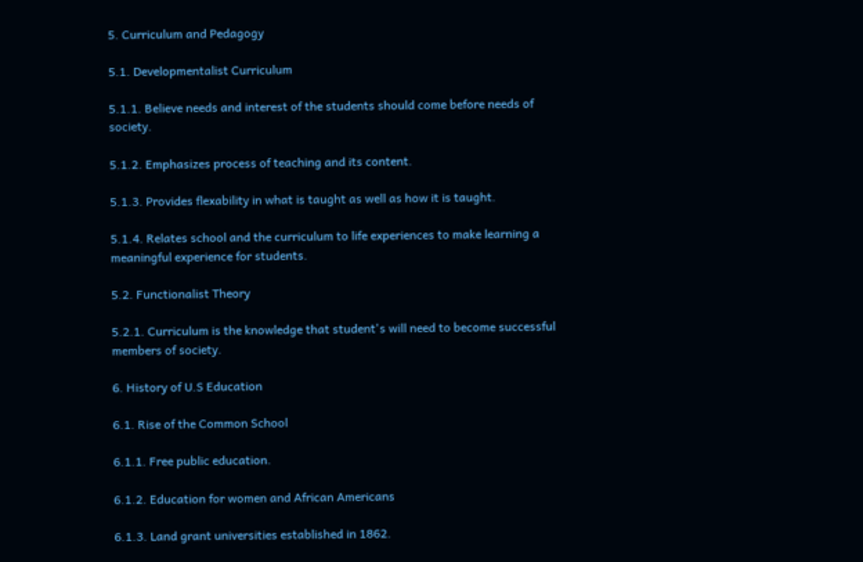5. Curriculum and Pedagogy

5.1. Developmentalist Curriculum

5.1.1. Believe needs and interest of the students should come before needs of society.

5.1.2. Emphasizes process of teaching and its content.

5.1.3. Provides flexability in what is taught as well as how it is taught.

5.1.4. Relates school and the curriculum to life experiences to make learning a meaningful experience for students.

5.2. Functionalist Theory

5.2.1. Curriculum is the knowledge that student's will need to become successful members of society.

6. History of U.S Education

6.1. Rise of the Common School

6.1.1. Free public education.

6.1.2. Education for women and African Americans

6.1.3. Land grant universities established in 1862.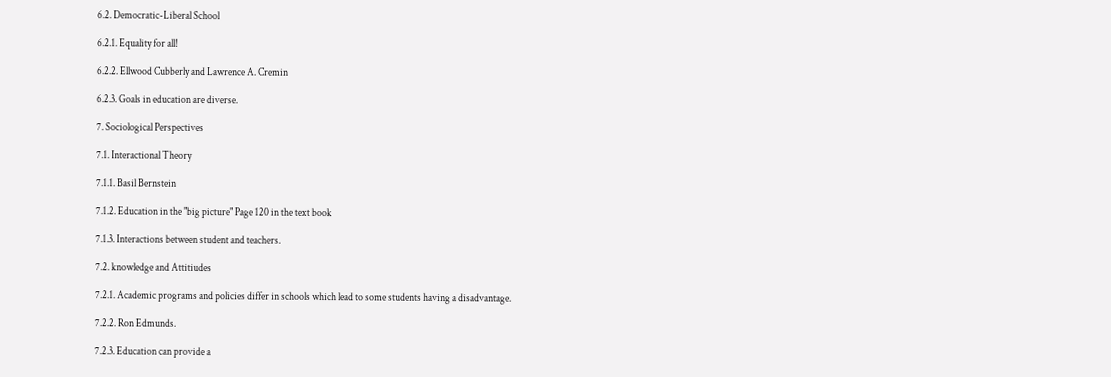6.2. Democratic-Liberal School

6.2.1. Equality for all!

6.2.2. Ellwood Cubberly and Lawrence A. Cremin

6.2.3. Goals in education are diverse.

7. Sociological Perspectives

7.1. Interactional Theory

7.1.1. Basil Bernstein

7.1.2. Education in the "big picture" Page 120 in the text book

7.1.3. Interactions between student and teachers.

7.2. knowledge and Attitiudes

7.2.1. Academic programs and policies differ in schools which lead to some students having a disadvantage.

7.2.2. Ron Edmunds.

7.2.3. Education can provide a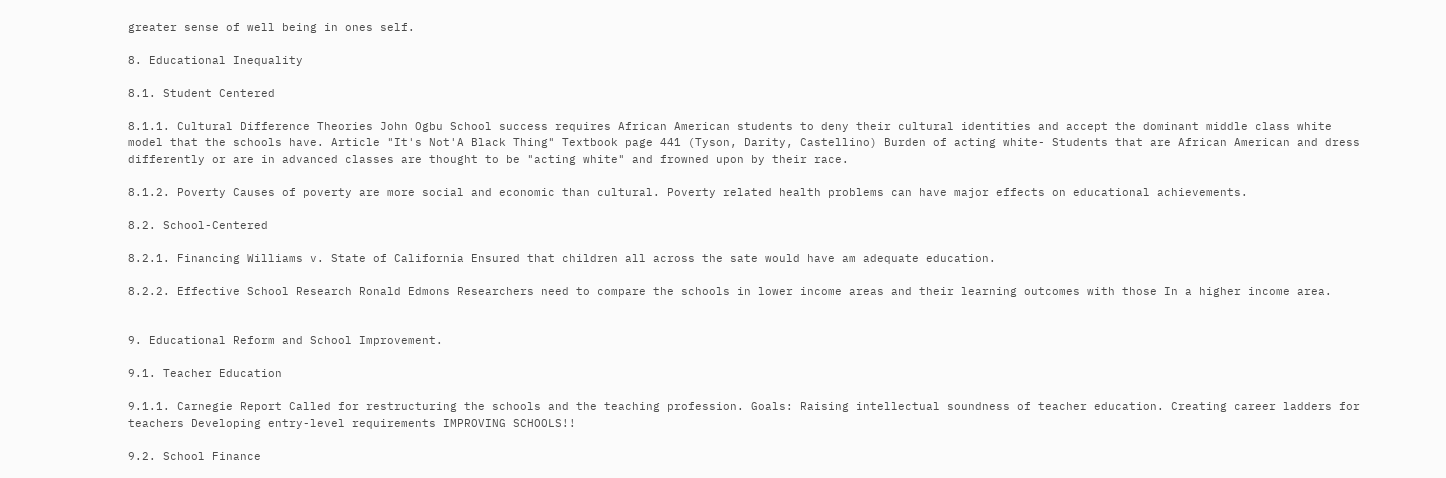greater sense of well being in ones self.

8. Educational Inequality

8.1. Student Centered

8.1.1. Cultural Difference Theories John Ogbu School success requires African American students to deny their cultural identities and accept the dominant middle class white model that the schools have. Article "It's Not'A Black Thing" Textbook page 441 (Tyson, Darity, Castellino) Burden of acting white- Students that are African American and dress differently or are in advanced classes are thought to be "acting white" and frowned upon by their race.

8.1.2. Poverty Causes of poverty are more social and economic than cultural. Poverty related health problems can have major effects on educational achievements.

8.2. School-Centered

8.2.1. Financing Williams v. State of California Ensured that children all across the sate would have am adequate education.

8.2.2. Effective School Research Ronald Edmons Researchers need to compare the schools in lower income areas and their learning outcomes with those In a higher income area.


9. Educational Reform and School Improvement.

9.1. Teacher Education

9.1.1. Carnegie Report Called for restructuring the schools and the teaching profession. Goals: Raising intellectual soundness of teacher education. Creating career ladders for teachers Developing entry-level requirements IMPROVING SCHOOLS!!

9.2. School Finance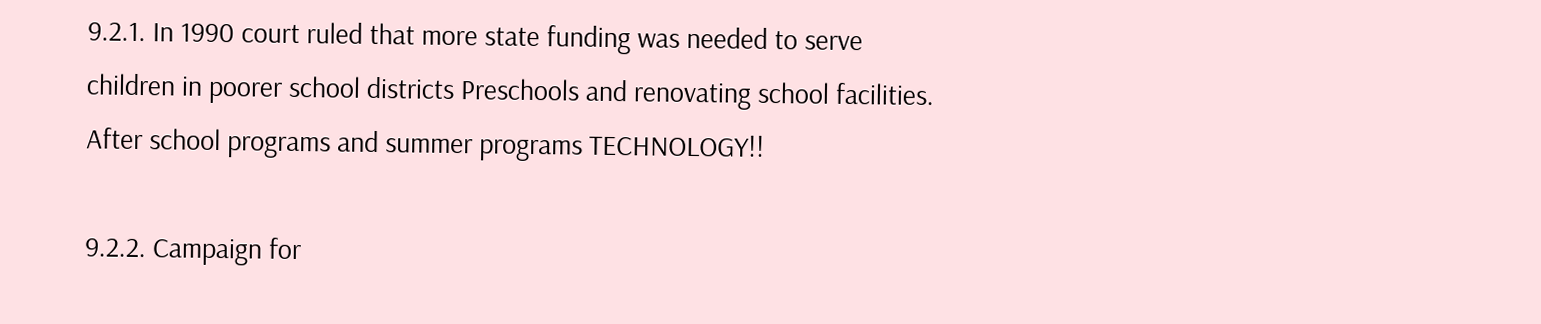9.2.1. In 1990 court ruled that more state funding was needed to serve children in poorer school districts Preschools and renovating school facilities. After school programs and summer programs TECHNOLOGY!!

9.2.2. Campaign for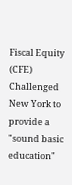Fiscal Equity (CFE) Challenged New York to provide a "sound basic education"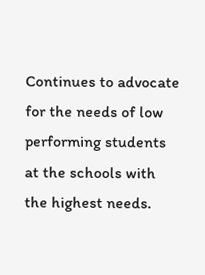Continues to advocate for the needs of low performing students at the schools with the highest needs.